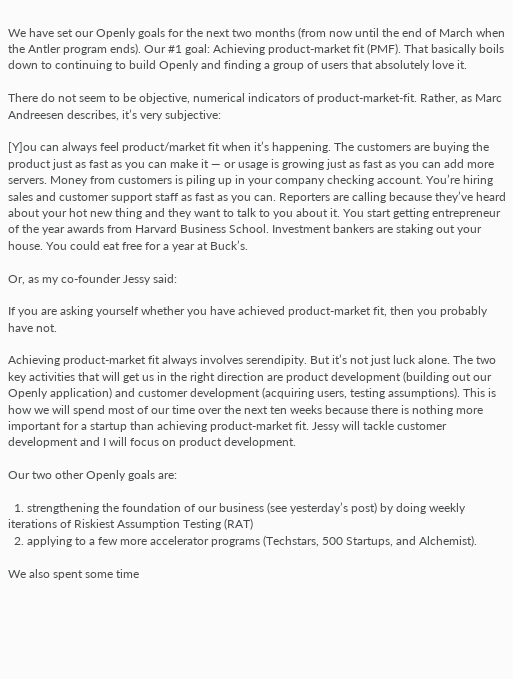We have set our Openly goals for the next two months (from now until the end of March when the Antler program ends). Our #1 goal: Achieving product-market fit (PMF). That basically boils down to continuing to build Openly and finding a group of users that absolutely love it.

There do not seem to be objective, numerical indicators of product-market-fit. Rather, as Marc Andreesen describes, it’s very subjective:

[Y]ou can always feel product/market fit when it’s happening. The customers are buying the product just as fast as you can make it — or usage is growing just as fast as you can add more servers. Money from customers is piling up in your company checking account. You’re hiring sales and customer support staff as fast as you can. Reporters are calling because they’ve heard about your hot new thing and they want to talk to you about it. You start getting entrepreneur of the year awards from Harvard Business School. Investment bankers are staking out your house. You could eat free for a year at Buck’s.

Or, as my co-founder Jessy said:

If you are asking yourself whether you have achieved product-market fit, then you probably have not.

Achieving product-market fit always involves serendipity. But it’s not just luck alone. The two key activities that will get us in the right direction are product development (building out our Openly application) and customer development (acquiring users, testing assumptions). This is how we will spend most of our time over the next ten weeks because there is nothing more important for a startup than achieving product-market fit. Jessy will tackle customer development and I will focus on product development.

Our two other Openly goals are:

  1. strengthening the foundation of our business (see yesterday’s post) by doing weekly iterations of Riskiest Assumption Testing (RAT)
  2. applying to a few more accelerator programs (Techstars, 500 Startups, and Alchemist).

We also spent some time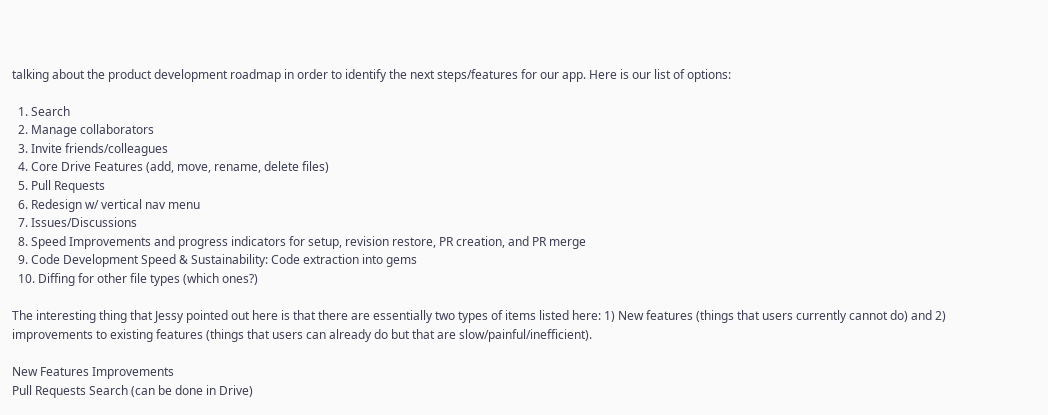talking about the product development roadmap in order to identify the next steps/features for our app. Here is our list of options:

  1. Search
  2. Manage collaborators
  3. Invite friends/colleagues
  4. Core Drive Features (add, move, rename, delete files)
  5. Pull Requests
  6. Redesign w/ vertical nav menu
  7. Issues/Discussions
  8. Speed Improvements and progress indicators for setup, revision restore, PR creation, and PR merge
  9. Code Development Speed & Sustainability: Code extraction into gems
  10. Diffing for other file types (which ones?)

The interesting thing that Jessy pointed out here is that there are essentially two types of items listed here: 1) New features (things that users currently cannot do) and 2) improvements to existing features (things that users can already do but that are slow/painful/inefficient).

New Features Improvements
Pull Requests Search (can be done in Drive)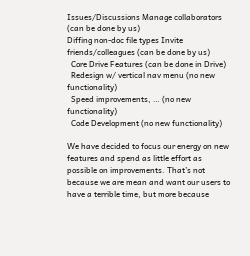Issues/Discussions Manage collaborators (can be done by us)
Diffing non-doc file types Invite friends/colleagues (can be done by us)
  Core Drive Features (can be done in Drive)
  Redesign w/ vertical nav menu (no new functionality)
  Speed improvements, … (no new functionality)
  Code Development (no new functionality)

We have decided to focus our energy on new features and spend as little effort as possible on improvements. That’s not because we are mean and want our users to have a terrible time, but more because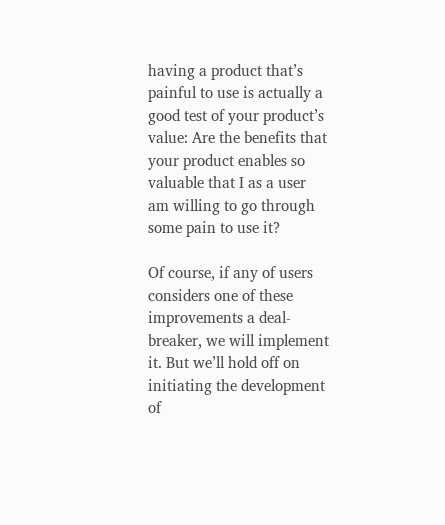having a product that’s painful to use is actually a good test of your product’s value: Are the benefits that your product enables so valuable that I as a user am willing to go through some pain to use it?

Of course, if any of users considers one of these improvements a deal-breaker, we will implement it. But we’ll hold off on initiating the development of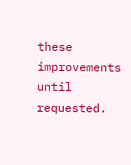these improvements until requested.